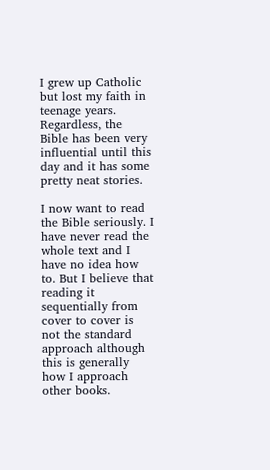I grew up Catholic but lost my faith in teenage years. Regardless, the Bible has been very influential until this day and it has some pretty neat stories.

I now want to read the Bible seriously. I have never read the whole text and I have no idea how to. But I believe that reading it sequentially from cover to cover is not the standard approach although this is generally how I approach other books.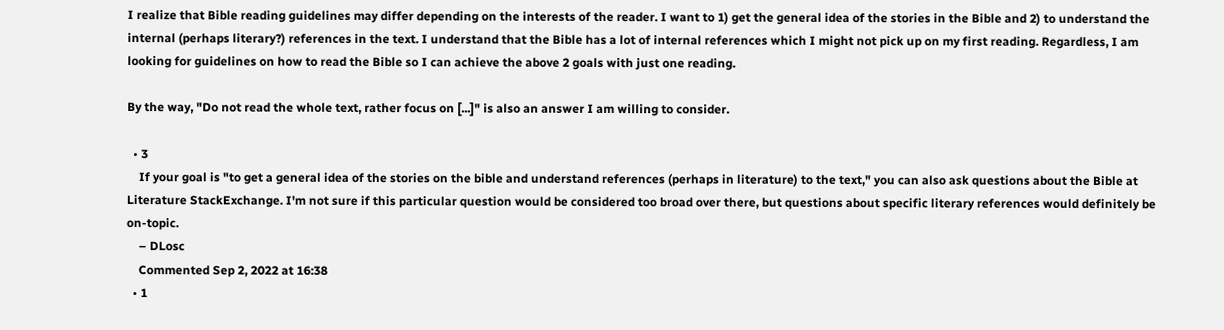I realize that Bible reading guidelines may differ depending on the interests of the reader. I want to 1) get the general idea of the stories in the Bible and 2) to understand the internal (perhaps literary?) references in the text. I understand that the Bible has a lot of internal references which I might not pick up on my first reading. Regardless, I am looking for guidelines on how to read the Bible so I can achieve the above 2 goals with just one reading.

By the way, "Do not read the whole text, rather focus on [...]" is also an answer I am willing to consider.

  • 3
    If your goal is "to get a general idea of the stories on the bible and understand references (perhaps in literature) to the text," you can also ask questions about the Bible at Literature StackExchange. I'm not sure if this particular question would be considered too broad over there, but questions about specific literary references would definitely be on-topic.
    – DLosc
    Commented Sep 2, 2022 at 16:38
  • 1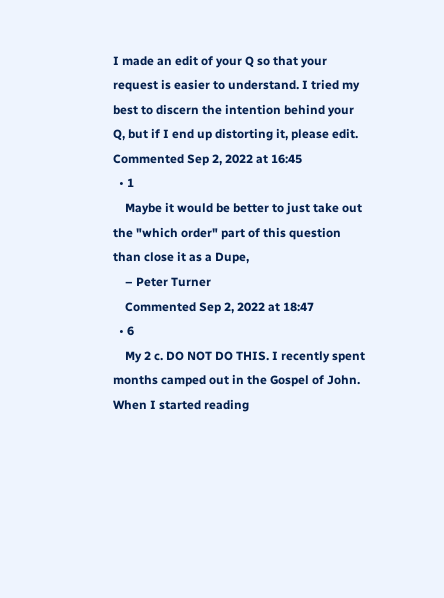I made an edit of your Q so that your request is easier to understand. I tried my best to discern the intention behind your Q, but if I end up distorting it, please edit. Commented Sep 2, 2022 at 16:45
  • 1
    Maybe it would be better to just take out the "which order" part of this question than close it as a Dupe,
    – Peter Turner
    Commented Sep 2, 2022 at 18:47
  • 6
    My 2 c. DO NOT DO THIS. I recently spent months camped out in the Gospel of John. When I started reading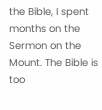the Bible, I spent months on the Sermon on the Mount. The Bible is too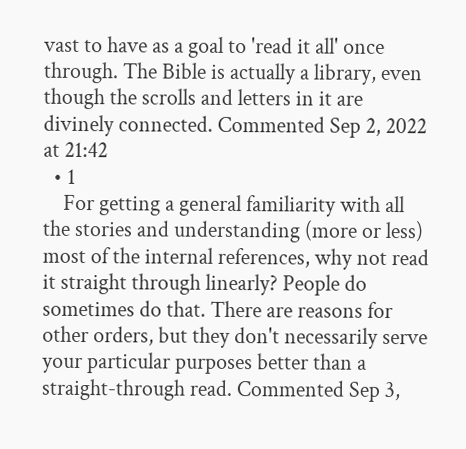vast to have as a goal to 'read it all' once through. The Bible is actually a library, even though the scrolls and letters in it are divinely connected. Commented Sep 2, 2022 at 21:42
  • 1
    For getting a general familiarity with all the stories and understanding (more or less) most of the internal references, why not read it straight through linearly? People do sometimes do that. There are reasons for other orders, but they don't necessarily serve your particular purposes better than a straight-through read. Commented Sep 3,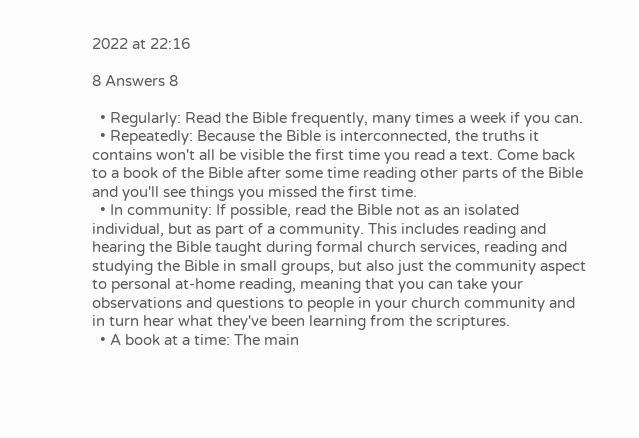2022 at 22:16

8 Answers 8

  • Regularly: Read the Bible frequently, many times a week if you can.
  • Repeatedly: Because the Bible is interconnected, the truths it contains won't all be visible the first time you read a text. Come back to a book of the Bible after some time reading other parts of the Bible and you'll see things you missed the first time.
  • In community: If possible, read the Bible not as an isolated individual, but as part of a community. This includes reading and hearing the Bible taught during formal church services, reading and studying the Bible in small groups, but also just the community aspect to personal at-home reading, meaning that you can take your observations and questions to people in your church community and in turn hear what they've been learning from the scriptures.
  • A book at a time: The main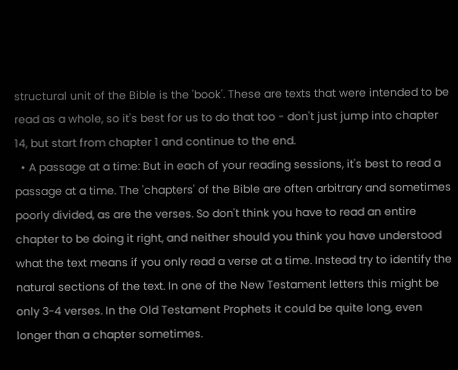structural unit of the Bible is the 'book'. These are texts that were intended to be read as a whole, so it's best for us to do that too - don't just jump into chapter 14, but start from chapter 1 and continue to the end.
  • A passage at a time: But in each of your reading sessions, it's best to read a passage at a time. The 'chapters' of the Bible are often arbitrary and sometimes poorly divided, as are the verses. So don't think you have to read an entire chapter to be doing it right, and neither should you think you have understood what the text means if you only read a verse at a time. Instead try to identify the natural sections of the text. In one of the New Testament letters this might be only 3-4 verses. In the Old Testament Prophets it could be quite long, even longer than a chapter sometimes.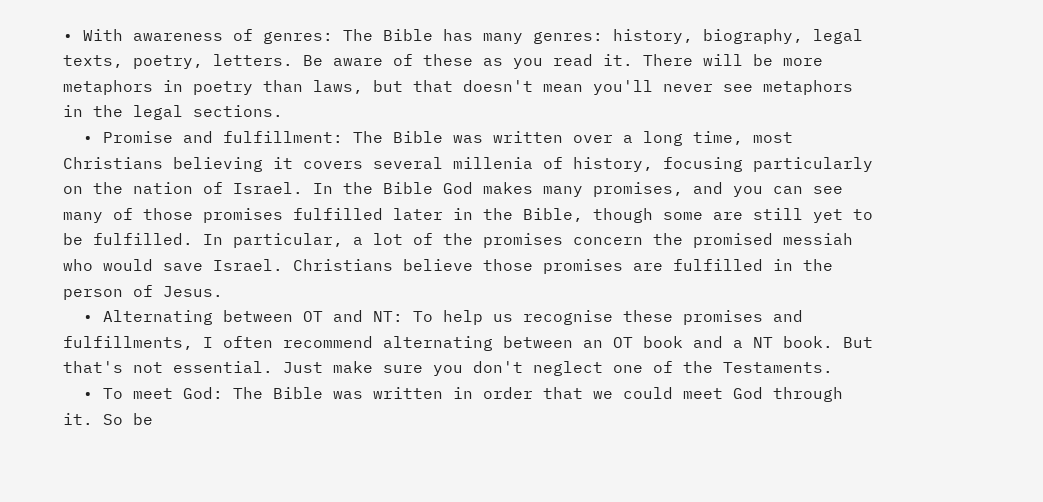• With awareness of genres: The Bible has many genres: history, biography, legal texts, poetry, letters. Be aware of these as you read it. There will be more metaphors in poetry than laws, but that doesn't mean you'll never see metaphors in the legal sections.
  • Promise and fulfillment: The Bible was written over a long time, most Christians believing it covers several millenia of history, focusing particularly on the nation of Israel. In the Bible God makes many promises, and you can see many of those promises fulfilled later in the Bible, though some are still yet to be fulfilled. In particular, a lot of the promises concern the promised messiah who would save Israel. Christians believe those promises are fulfilled in the person of Jesus.
  • Alternating between OT and NT: To help us recognise these promises and fulfillments, I often recommend alternating between an OT book and a NT book. But that's not essential. Just make sure you don't neglect one of the Testaments.
  • To meet God: The Bible was written in order that we could meet God through it. So be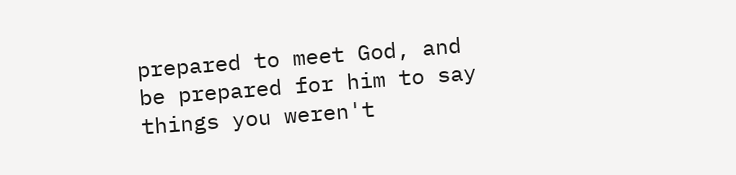prepared to meet God, and be prepared for him to say things you weren't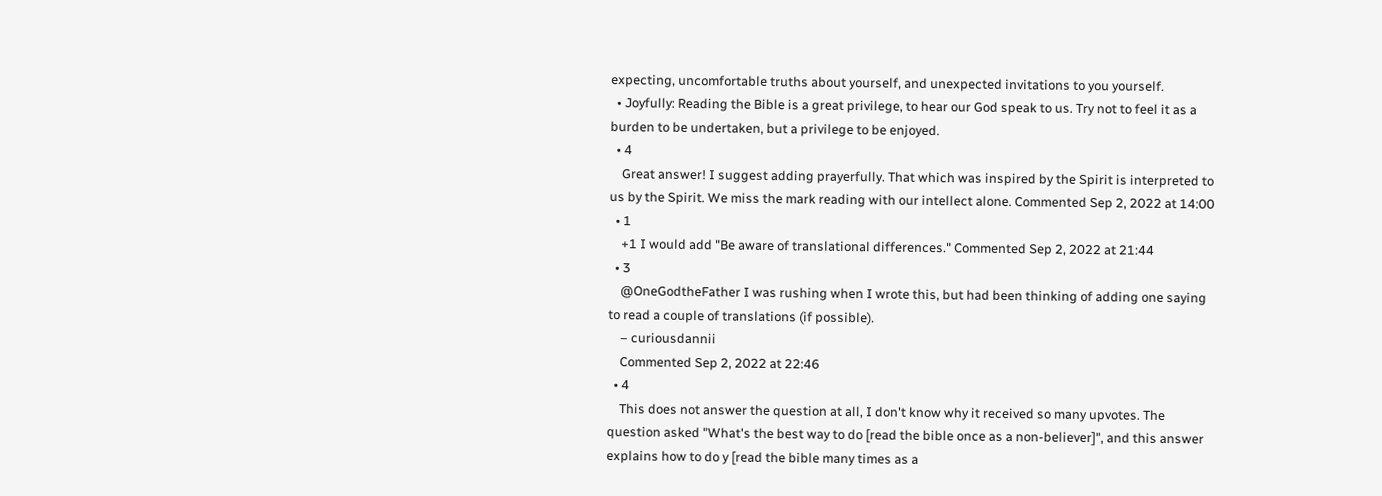expecting, uncomfortable truths about yourself, and unexpected invitations to you yourself.
  • Joyfully: Reading the Bible is a great privilege, to hear our God speak to us. Try not to feel it as a burden to be undertaken, but a privilege to be enjoyed.
  • 4
    Great answer! I suggest adding prayerfully. That which was inspired by the Spirit is interpreted to us by the Spirit. We miss the mark reading with our intellect alone. Commented Sep 2, 2022 at 14:00
  • 1
    +1 I would add "Be aware of translational differences." Commented Sep 2, 2022 at 21:44
  • 3
    @OneGodtheFather I was rushing when I wrote this, but had been thinking of adding one saying to read a couple of translations (if possible).
    – curiousdannii
    Commented Sep 2, 2022 at 22:46
  • 4
    This does not answer the question at all, I don't know why it received so many upvotes. The question asked "What's the best way to do [read the bible once as a non-believer]", and this answer explains how to do y [read the bible many times as a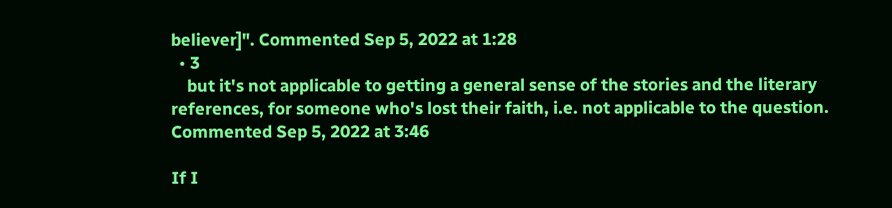believer]". Commented Sep 5, 2022 at 1:28
  • 3
    but it's not applicable to getting a general sense of the stories and the literary references, for someone who's lost their faith, i.e. not applicable to the question. Commented Sep 5, 2022 at 3:46

If I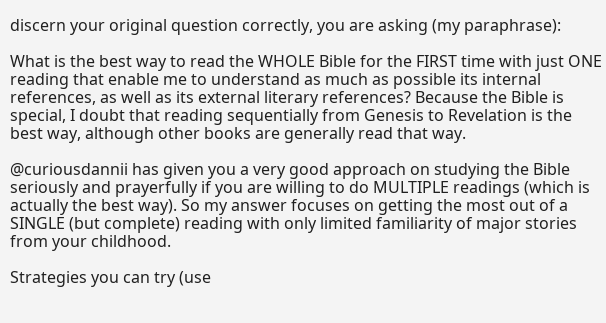discern your original question correctly, you are asking (my paraphrase):

What is the best way to read the WHOLE Bible for the FIRST time with just ONE reading that enable me to understand as much as possible its internal references, as well as its external literary references? Because the Bible is special, I doubt that reading sequentially from Genesis to Revelation is the best way, although other books are generally read that way.

@curiousdannii has given you a very good approach on studying the Bible seriously and prayerfully if you are willing to do MULTIPLE readings (which is actually the best way). So my answer focuses on getting the most out of a SINGLE (but complete) reading with only limited familiarity of major stories from your childhood.

Strategies you can try (use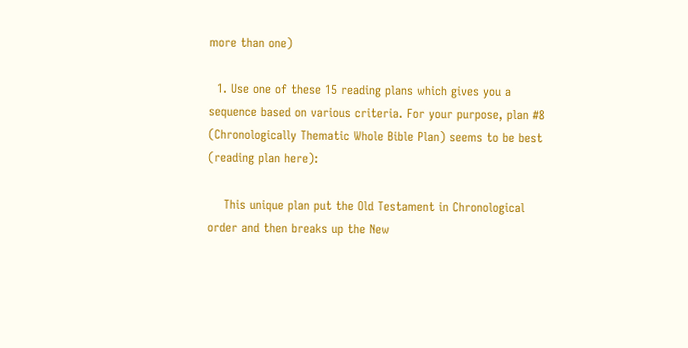more than one)

  1. Use one of these 15 reading plans which gives you a sequence based on various criteria. For your purpose, plan #8 (Chronologically Thematic Whole Bible Plan) seems to be best (reading plan here):

    This unique plan put the Old Testament in Chronological order and then breaks up the New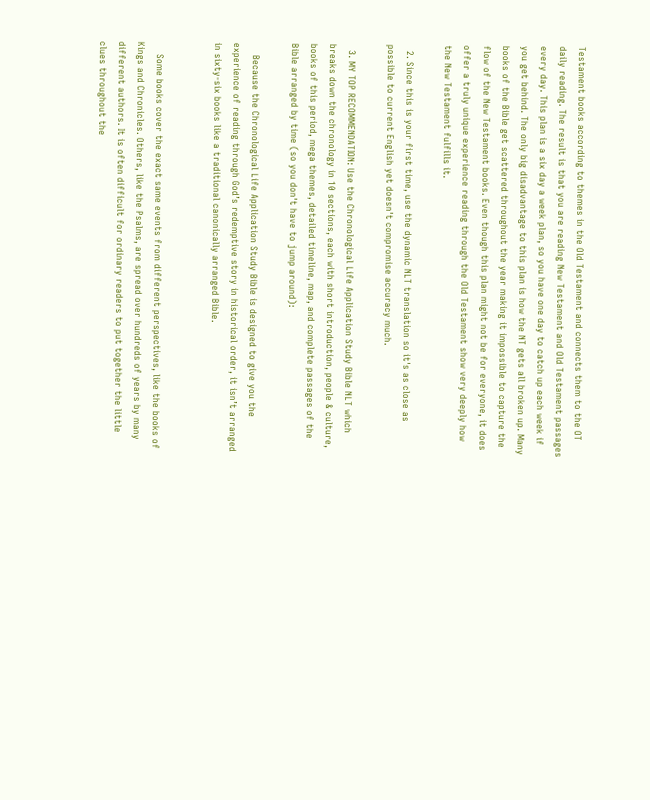Testament books according to themes in the Old Testament and connects them to the OT daily reading. The result is that you are reading New Testament and Old Testament passages every day. This plan is a six day a week plan, so you have one day to catch up each week if you get behind. The only big disadvantage to this plan is how the NT gets all broken up. Many books of the Bible get scattered throughout the year making it impossible to capture the flow of the New Testament books. Even though this plan might not be for everyone, it does offer a truly unique experience reading through the Old Testament show very deeply how the New Testament fulfills it.

  2. Since this is your first time, use the dynamic NLT translation so it's as close as possible to current English yet doesn't compromise accuracy much.

  3. MY TOP RECOMMENDATION: Use the Chronological Life Application Study Bible NLT which breaks down the chronology in 10 sections, each with short introduction, people & culture, books of this period, mega themes, detailed timeline, map, and complete passages of the Bible arranged by time (so you don't have to jump around):

    Because the Chronological Life Application Study Bible is designed to give you the experience of reading through God’s redemptive story in historical order, it isn’t arranged in sixty-six books like a traditional canonically arranged Bible.


    Some books cover the exact same events from different perspectives, like the books of Kings and Chronicles. Others, like the Psalms, are spread over hundreds of years by many different authors. It is often difficult for ordinary readers to put together the little clues throughout the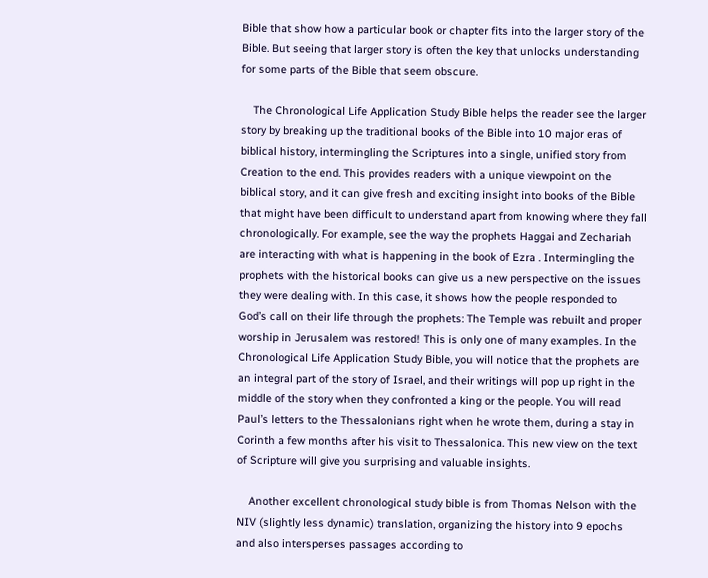Bible that show how a particular book or chapter fits into the larger story of the Bible. But seeing that larger story is often the key that unlocks understanding for some parts of the Bible that seem obscure.

    The Chronological Life Application Study Bible helps the reader see the larger story by breaking up the traditional books of the Bible into 10 major eras of biblical history, intermingling the Scriptures into a single, unified story from Creation to the end. This provides readers with a unique viewpoint on the biblical story, and it can give fresh and exciting insight into books of the Bible that might have been difficult to understand apart from knowing where they fall chronologically. For example, see the way the prophets Haggai and Zechariah are interacting with what is happening in the book of Ezra . Intermingling the prophets with the historical books can give us a new perspective on the issues they were dealing with. In this case, it shows how the people responded to God’s call on their life through the prophets: The Temple was rebuilt and proper worship in Jerusalem was restored! This is only one of many examples. In the Chronological Life Application Study Bible, you will notice that the prophets are an integral part of the story of Israel, and their writings will pop up right in the middle of the story when they confronted a king or the people. You will read Paul’s letters to the Thessalonians right when he wrote them, during a stay in Corinth a few months after his visit to Thessalonica. This new view on the text of Scripture will give you surprising and valuable insights.

    Another excellent chronological study bible is from Thomas Nelson with the NIV (slightly less dynamic) translation, organizing the history into 9 epochs and also intersperses passages according to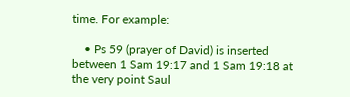time. For example:

    • Ps 59 (prayer of David) is inserted between 1 Sam 19:17 and 1 Sam 19:18 at the very point Saul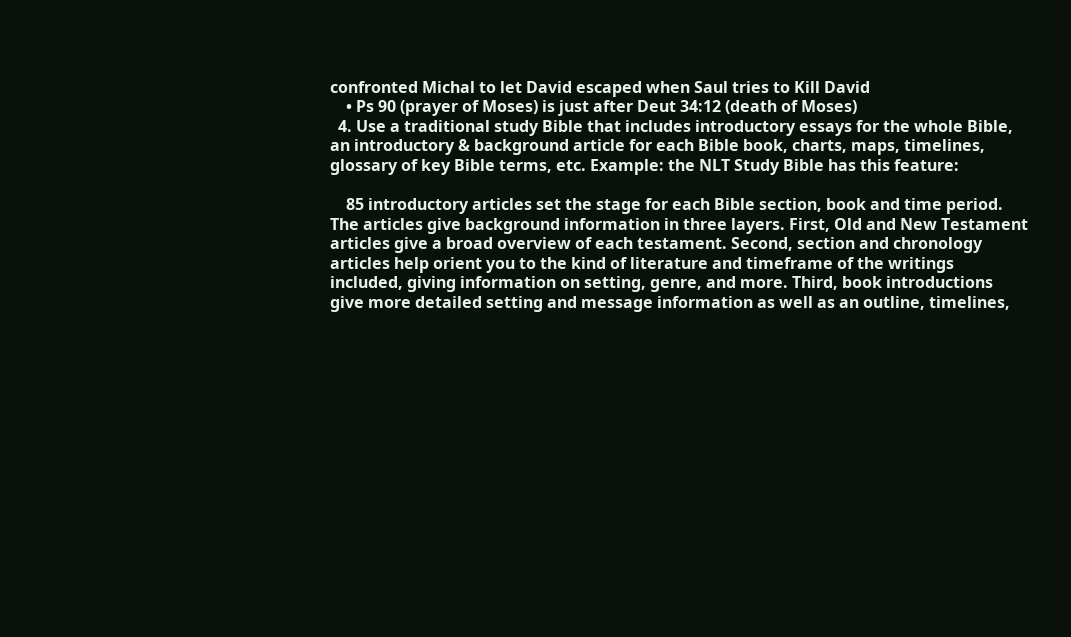confronted Michal to let David escaped when Saul tries to Kill David
    • Ps 90 (prayer of Moses) is just after Deut 34:12 (death of Moses)
  4. Use a traditional study Bible that includes introductory essays for the whole Bible, an introductory & background article for each Bible book, charts, maps, timelines, glossary of key Bible terms, etc. Example: the NLT Study Bible has this feature:

    85 introductory articles set the stage for each Bible section, book and time period. The articles give background information in three layers. First, Old and New Testament articles give a broad overview of each testament. Second, section and chronology articles help orient you to the kind of literature and timeframe of the writings included, giving information on setting, genre, and more. Third, book introductions give more detailed setting and message information as well as an outline, timelines,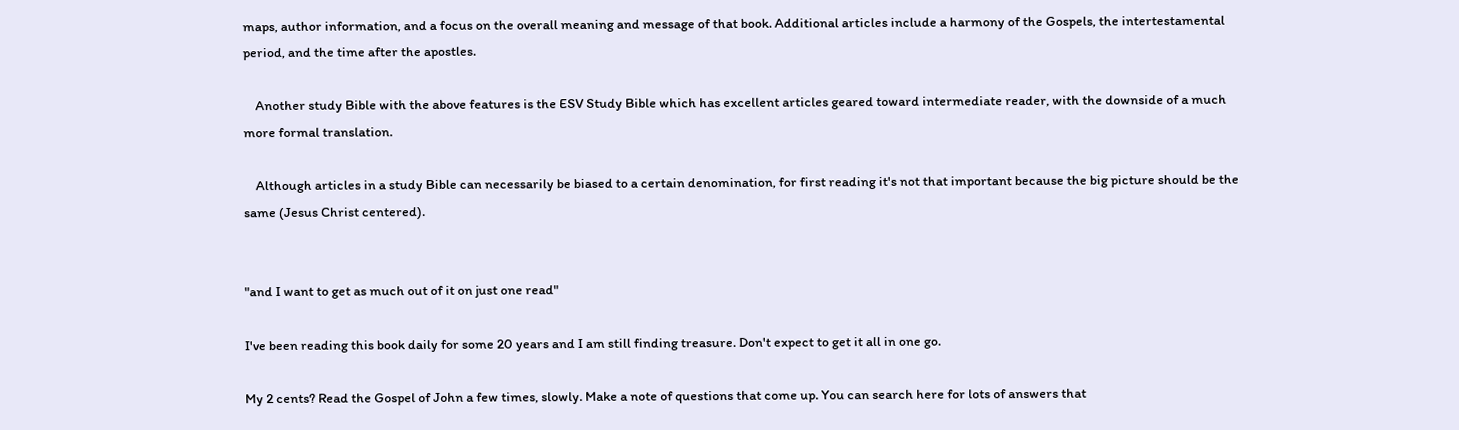maps, author information, and a focus on the overall meaning and message of that book. Additional articles include a harmony of the Gospels, the intertestamental period, and the time after the apostles.

    Another study Bible with the above features is the ESV Study Bible which has excellent articles geared toward intermediate reader, with the downside of a much more formal translation.

    Although articles in a study Bible can necessarily be biased to a certain denomination, for first reading it's not that important because the big picture should be the same (Jesus Christ centered).


"and I want to get as much out of it on just one read"

I've been reading this book daily for some 20 years and I am still finding treasure. Don't expect to get it all in one go.

My 2 cents? Read the Gospel of John a few times, slowly. Make a note of questions that come up. You can search here for lots of answers that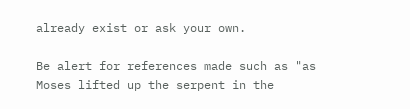already exist or ask your own.

Be alert for references made such as "as Moses lifted up the serpent in the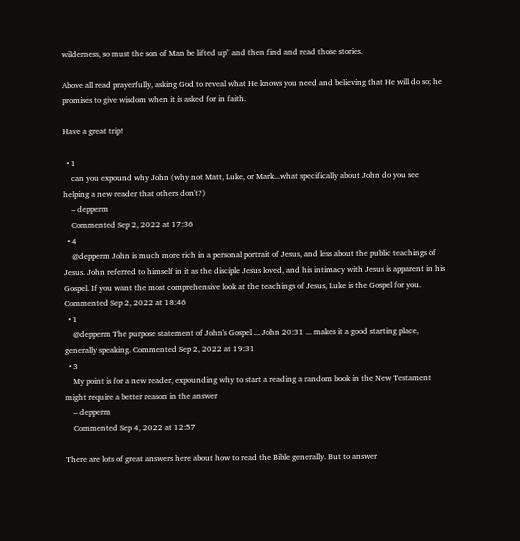wilderness, so must the son of Man be lifted up" and then find and read those stories.

Above all read prayerfully, asking God to reveal what He knows you need and believing that He will do so; he promises to give wisdom when it is asked for in faith.

Have a great trip!

  • 1
    can you expound why John (why not Matt, Luke, or Mark...what specifically about John do you see helping a new reader that others don't?)
    – depperm
    Commented Sep 2, 2022 at 17:36
  • 4
    @depperm John is much more rich in a personal portrait of Jesus, and less about the public teachings of Jesus. John referred to himself in it as the disciple Jesus loved, and his intimacy with Jesus is apparent in his Gospel. If you want the most comprehensive look at the teachings of Jesus, Luke is the Gospel for you. Commented Sep 2, 2022 at 18:46
  • 1
    @depperm The purpose statement of John's Gospel ... John 20:31 ... makes it a good starting place, generally speaking. Commented Sep 2, 2022 at 19:31
  • 3
    My point is for a new reader, expounding why to start a reading a random book in the New Testament might require a better reason in the answer
    – depperm
    Commented Sep 4, 2022 at 12:57

There are lots of great answers here about how to read the Bible generally. But to answer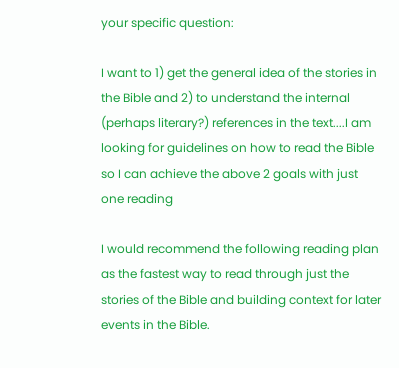your specific question:

I want to 1) get the general idea of the stories in the Bible and 2) to understand the internal (perhaps literary?) references in the text....I am looking for guidelines on how to read the Bible so I can achieve the above 2 goals with just one reading

I would recommend the following reading plan as the fastest way to read through just the stories of the Bible and building context for later events in the Bible.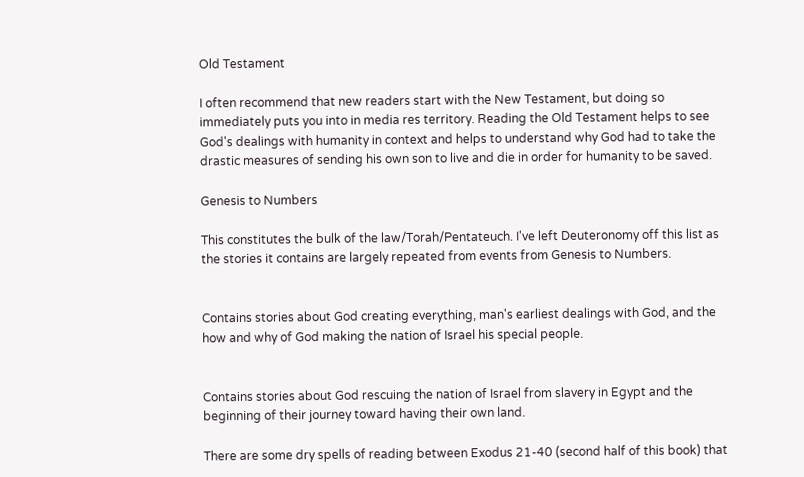Old Testament

I often recommend that new readers start with the New Testament, but doing so immediately puts you into in media res territory. Reading the Old Testament helps to see God's dealings with humanity in context and helps to understand why God had to take the drastic measures of sending his own son to live and die in order for humanity to be saved.

Genesis to Numbers

This constitutes the bulk of the law/Torah/Pentateuch. I've left Deuteronomy off this list as the stories it contains are largely repeated from events from Genesis to Numbers.


Contains stories about God creating everything, man's earliest dealings with God, and the how and why of God making the nation of Israel his special people.


Contains stories about God rescuing the nation of Israel from slavery in Egypt and the beginning of their journey toward having their own land.

There are some dry spells of reading between Exodus 21-40 (second half of this book) that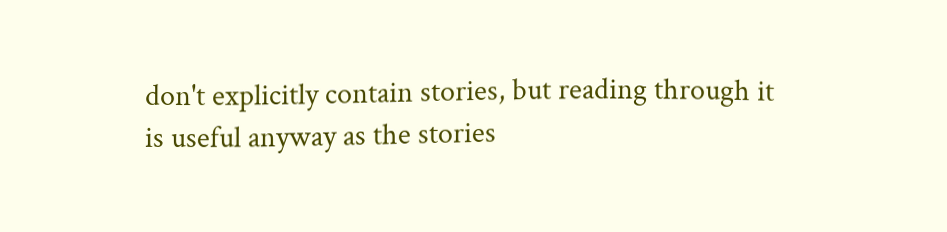don't explicitly contain stories, but reading through it is useful anyway as the stories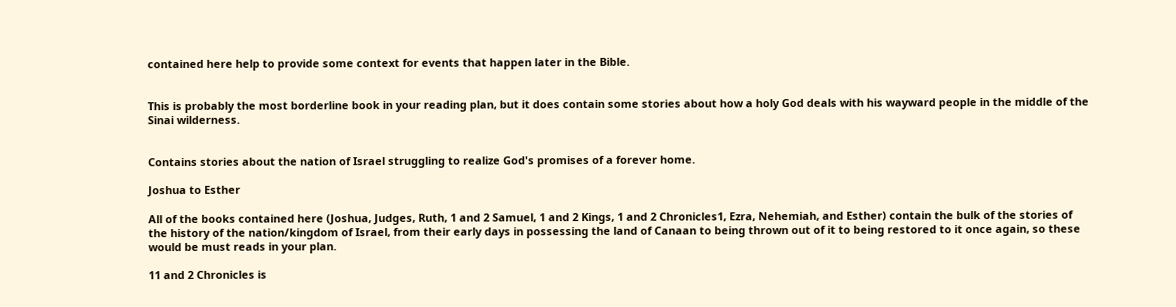contained here help to provide some context for events that happen later in the Bible.


This is probably the most borderline book in your reading plan, but it does contain some stories about how a holy God deals with his wayward people in the middle of the Sinai wilderness.


Contains stories about the nation of Israel struggling to realize God's promises of a forever home.

Joshua to Esther

All of the books contained here (Joshua, Judges, Ruth, 1 and 2 Samuel, 1 and 2 Kings, 1 and 2 Chronicles1, Ezra, Nehemiah, and Esther) contain the bulk of the stories of the history of the nation/kingdom of Israel, from their early days in possessing the land of Canaan to being thrown out of it to being restored to it once again, so these would be must reads in your plan.

11 and 2 Chronicles is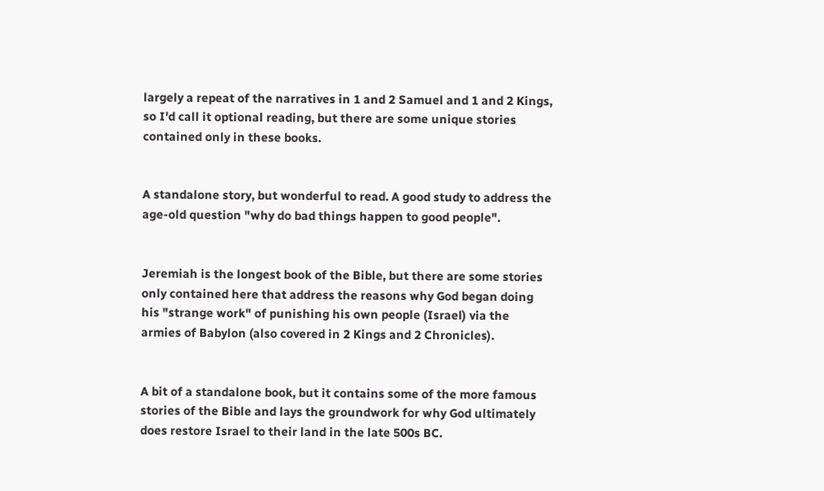largely a repeat of the narratives in 1 and 2 Samuel and 1 and 2 Kings, so I'd call it optional reading, but there are some unique stories contained only in these books.


A standalone story, but wonderful to read. A good study to address the age-old question "why do bad things happen to good people".


Jeremiah is the longest book of the Bible, but there are some stories only contained here that address the reasons why God began doing his "strange work" of punishing his own people (Israel) via the armies of Babylon (also covered in 2 Kings and 2 Chronicles).


A bit of a standalone book, but it contains some of the more famous stories of the Bible and lays the groundwork for why God ultimately does restore Israel to their land in the late 500s BC.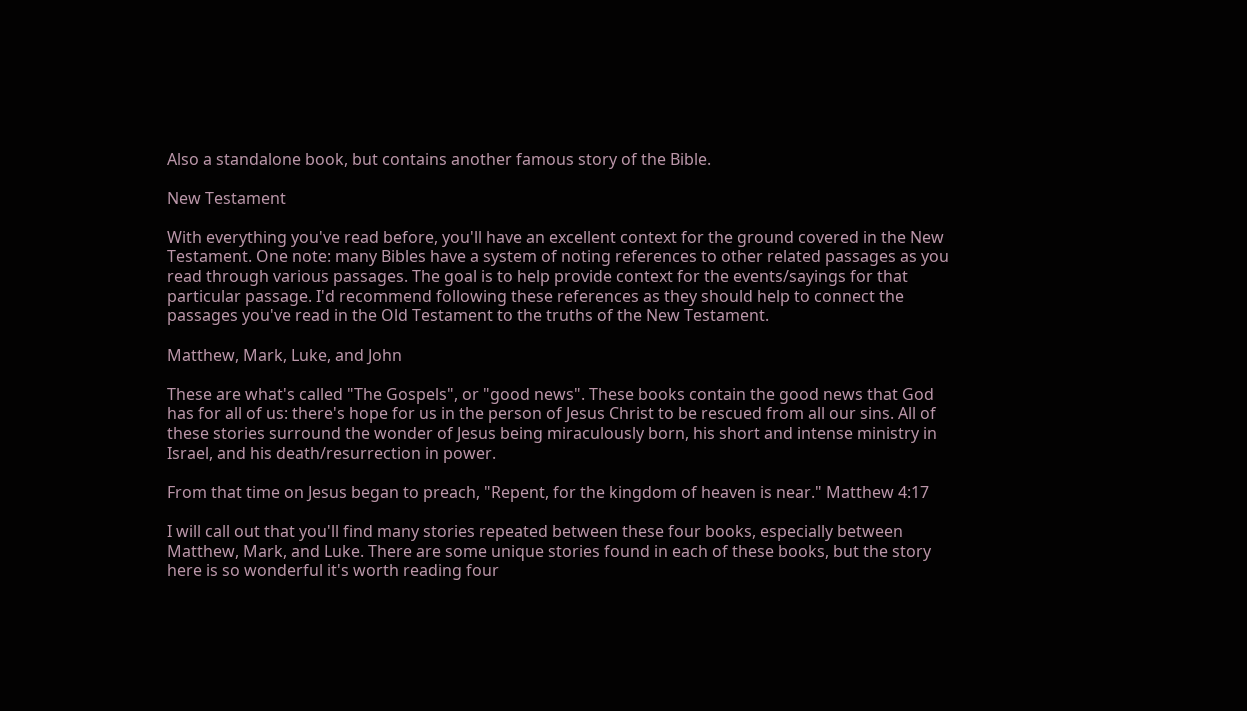Also a standalone book, but contains another famous story of the Bible.

New Testament

With everything you've read before, you'll have an excellent context for the ground covered in the New Testament. One note: many Bibles have a system of noting references to other related passages as you read through various passages. The goal is to help provide context for the events/sayings for that particular passage. I'd recommend following these references as they should help to connect the passages you've read in the Old Testament to the truths of the New Testament.

Matthew, Mark, Luke, and John

These are what's called "The Gospels", or "good news". These books contain the good news that God has for all of us: there's hope for us in the person of Jesus Christ to be rescued from all our sins. All of these stories surround the wonder of Jesus being miraculously born, his short and intense ministry in Israel, and his death/resurrection in power.

From that time on Jesus began to preach, "Repent, for the kingdom of heaven is near." Matthew 4:17

I will call out that you'll find many stories repeated between these four books, especially between Matthew, Mark, and Luke. There are some unique stories found in each of these books, but the story here is so wonderful it's worth reading four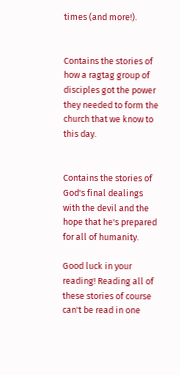times (and more!).


Contains the stories of how a ragtag group of disciples got the power they needed to form the church that we know to this day.


Contains the stories of God's final dealings with the devil and the hope that he's prepared for all of humanity.

Good luck in your reading! Reading all of these stories of course can't be read in one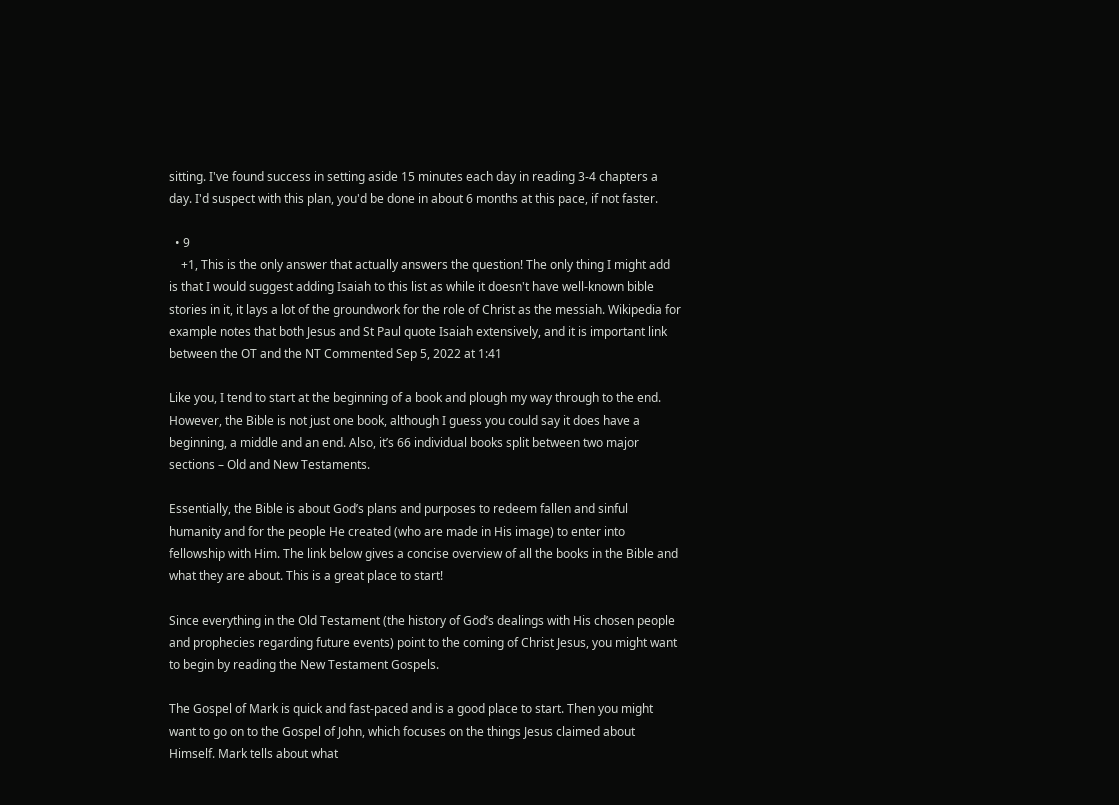sitting. I've found success in setting aside 15 minutes each day in reading 3-4 chapters a day. I'd suspect with this plan, you'd be done in about 6 months at this pace, if not faster.

  • 9
    +1, This is the only answer that actually answers the question! The only thing I might add is that I would suggest adding Isaiah to this list as while it doesn't have well-known bible stories in it, it lays a lot of the groundwork for the role of Christ as the messiah. Wikipedia for example notes that both Jesus and St Paul quote Isaiah extensively, and it is important link between the OT and the NT Commented Sep 5, 2022 at 1:41

Like you, I tend to start at the beginning of a book and plough my way through to the end. However, the Bible is not just one book, although I guess you could say it does have a beginning, a middle and an end. Also, it’s 66 individual books split between two major sections – Old and New Testaments.

Essentially, the Bible is about God’s plans and purposes to redeem fallen and sinful humanity and for the people He created (who are made in His image) to enter into fellowship with Him. The link below gives a concise overview of all the books in the Bible and what they are about. This is a great place to start!

Since everything in the Old Testament (the history of God’s dealings with His chosen people and prophecies regarding future events) point to the coming of Christ Jesus, you might want to begin by reading the New Testament Gospels.

The Gospel of Mark is quick and fast-paced and is a good place to start. Then you might want to go on to the Gospel of John, which focuses on the things Jesus claimed about Himself. Mark tells about what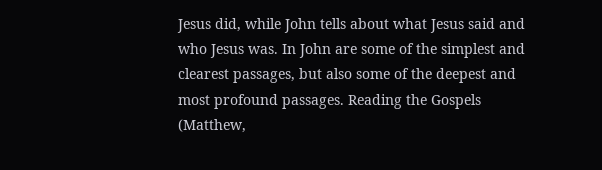Jesus did, while John tells about what Jesus said and who Jesus was. In John are some of the simplest and clearest passages, but also some of the deepest and most profound passages. Reading the Gospels (Matthew,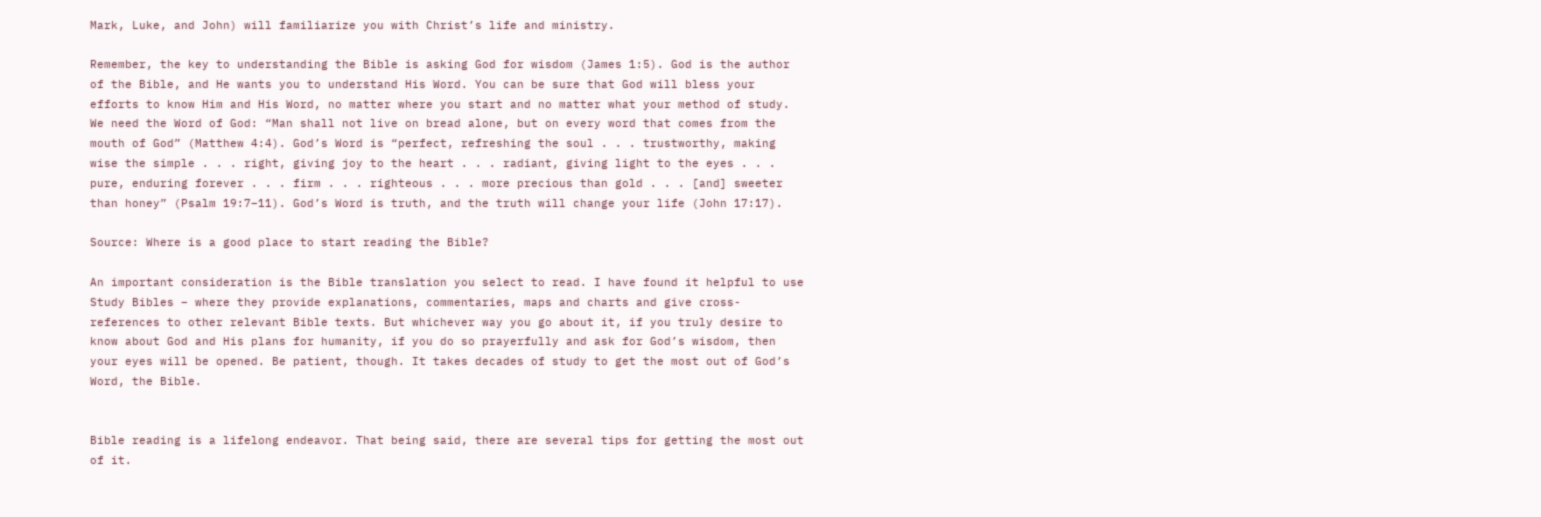Mark, Luke, and John) will familiarize you with Christ’s life and ministry.

Remember, the key to understanding the Bible is asking God for wisdom (James 1:5). God is the author of the Bible, and He wants you to understand His Word. You can be sure that God will bless your efforts to know Him and His Word, no matter where you start and no matter what your method of study. We need the Word of God: “Man shall not live on bread alone, but on every word that comes from the mouth of God” (Matthew 4:4). God’s Word is “perfect, refreshing the soul . . . trustworthy, making wise the simple . . . right, giving joy to the heart . . . radiant, giving light to the eyes . . . pure, enduring forever . . . firm . . . righteous . . . more precious than gold . . . [and] sweeter than honey” (Psalm 19:7–11). God’s Word is truth, and the truth will change your life (John 17:17).

Source: Where is a good place to start reading the Bible?

An important consideration is the Bible translation you select to read. I have found it helpful to use Study Bibles – where they provide explanations, commentaries, maps and charts and give cross-references to other relevant Bible texts. But whichever way you go about it, if you truly desire to know about God and His plans for humanity, if you do so prayerfully and ask for God’s wisdom, then your eyes will be opened. Be patient, though. It takes decades of study to get the most out of God’s Word, the Bible.


Bible reading is a lifelong endeavor. That being said, there are several tips for getting the most out of it.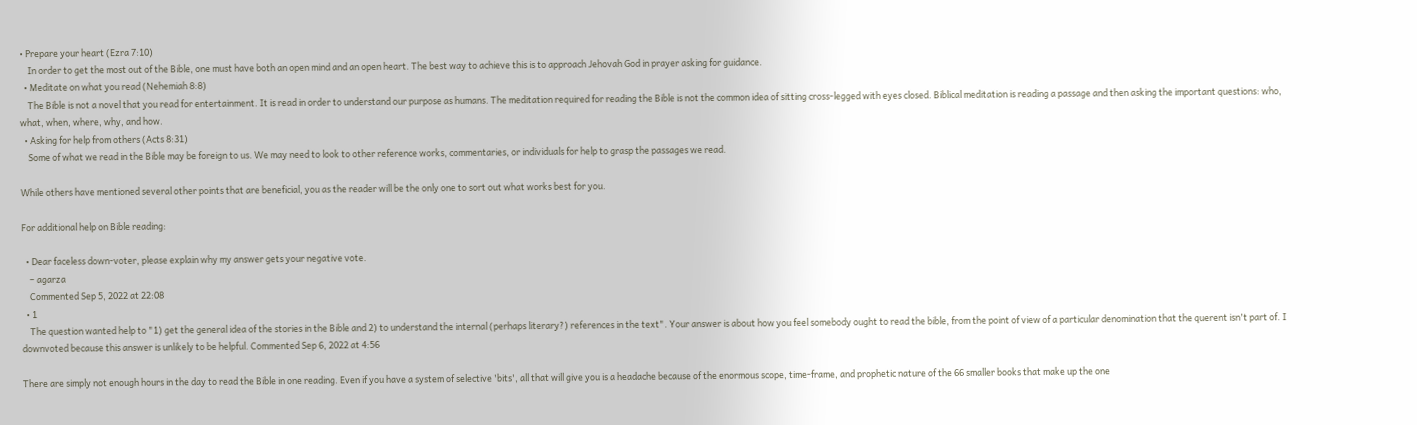• Prepare your heart (Ezra 7:10)
    In order to get the most out of the Bible, one must have both an open mind and an open heart. The best way to achieve this is to approach Jehovah God in prayer asking for guidance.
  • Meditate on what you read (Nehemiah 8:8)
    The Bible is not a novel that you read for entertainment. It is read in order to understand our purpose as humans. The meditation required for reading the Bible is not the common idea of sitting cross-legged with eyes closed. Biblical meditation is reading a passage and then asking the important questions: who, what, when, where, why, and how.
  • Asking for help from others (Acts 8:31)
    Some of what we read in the Bible may be foreign to us. We may need to look to other reference works, commentaries, or individuals for help to grasp the passages we read.

While others have mentioned several other points that are beneficial, you as the reader will be the only one to sort out what works best for you.

For additional help on Bible reading:

  • Dear faceless down-voter, please explain why my answer gets your negative vote.
    – agarza
    Commented Sep 5, 2022 at 22:08
  • 1
    The question wanted help to "1) get the general idea of the stories in the Bible and 2) to understand the internal (perhaps literary?) references in the text". Your answer is about how you feel somebody ought to read the bible, from the point of view of a particular denomination that the querent isn't part of. I downvoted because this answer is unlikely to be helpful. Commented Sep 6, 2022 at 4:56

There are simply not enough hours in the day to read the Bible in one reading. Even if you have a system of selective 'bits', all that will give you is a headache because of the enormous scope, time-frame, and prophetic nature of the 66 smaller books that make up the one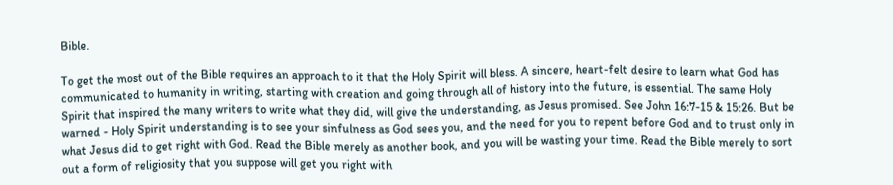Bible.

To get the most out of the Bible requires an approach to it that the Holy Spirit will bless. A sincere, heart-felt desire to learn what God has communicated to humanity in writing, starting with creation and going through all of history into the future, is essential. The same Holy Spirit that inspired the many writers to write what they did, will give the understanding, as Jesus promised. See John 16:7-15 & 15:26. But be warned - Holy Spirit understanding is to see your sinfulness as God sees you, and the need for you to repent before God and to trust only in what Jesus did to get right with God. Read the Bible merely as another book, and you will be wasting your time. Read the Bible merely to sort out a form of religiosity that you suppose will get you right with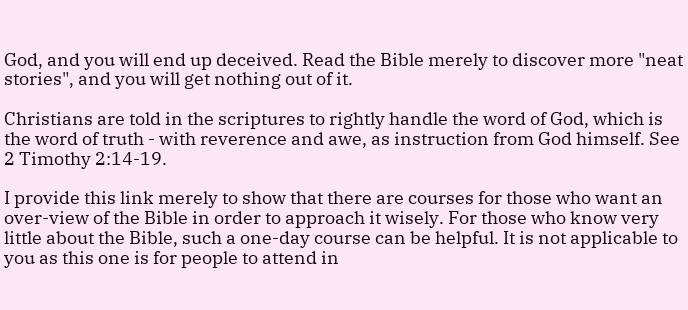God, and you will end up deceived. Read the Bible merely to discover more "neat stories", and you will get nothing out of it.

Christians are told in the scriptures to rightly handle the word of God, which is the word of truth - with reverence and awe, as instruction from God himself. See 2 Timothy 2:14-19.

I provide this link merely to show that there are courses for those who want an over-view of the Bible in order to approach it wisely. For those who know very little about the Bible, such a one-day course can be helpful. It is not applicable to you as this one is for people to attend in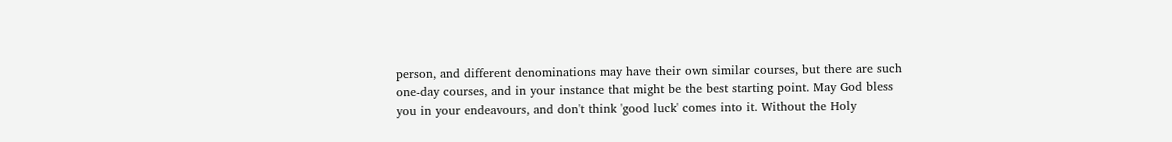person, and different denominations may have their own similar courses, but there are such one-day courses, and in your instance that might be the best starting point. May God bless you in your endeavours, and don't think 'good luck' comes into it. Without the Holy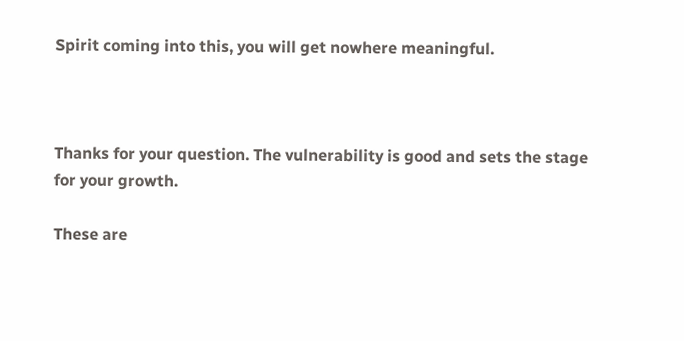Spirit coming into this, you will get nowhere meaningful.



Thanks for your question. The vulnerability is good and sets the stage for your growth.

These are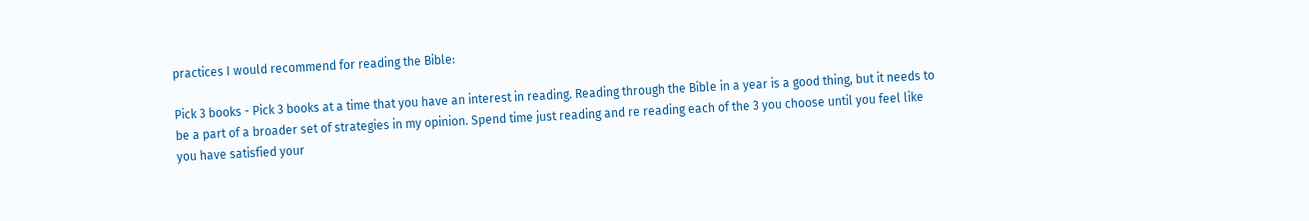practices I would recommend for reading the Bible:

Pick 3 books - Pick 3 books at a time that you have an interest in reading. Reading through the Bible in a year is a good thing, but it needs to be a part of a broader set of strategies in my opinion. Spend time just reading and re reading each of the 3 you choose until you feel like you have satisfied your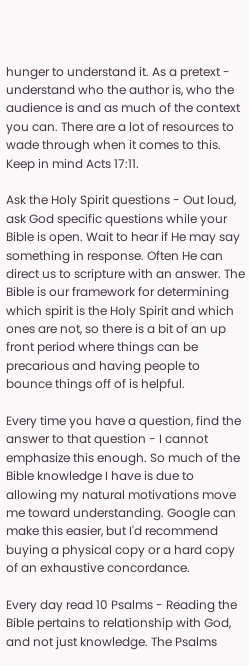hunger to understand it. As a pretext - understand who the author is, who the audience is and as much of the context you can. There are a lot of resources to wade through when it comes to this. Keep in mind Acts 17:11.

Ask the Holy Spirit questions - Out loud, ask God specific questions while your Bible is open. Wait to hear if He may say something in response. Often He can direct us to scripture with an answer. The Bible is our framework for determining which spirit is the Holy Spirit and which ones are not, so there is a bit of an up front period where things can be precarious and having people to bounce things off of is helpful.

Every time you have a question, find the answer to that question - I cannot emphasize this enough. So much of the Bible knowledge I have is due to allowing my natural motivations move me toward understanding. Google can make this easier, but I'd recommend buying a physical copy or a hard copy of an exhaustive concordance.

Every day read 10 Psalms - Reading the Bible pertains to relationship with God, and not just knowledge. The Psalms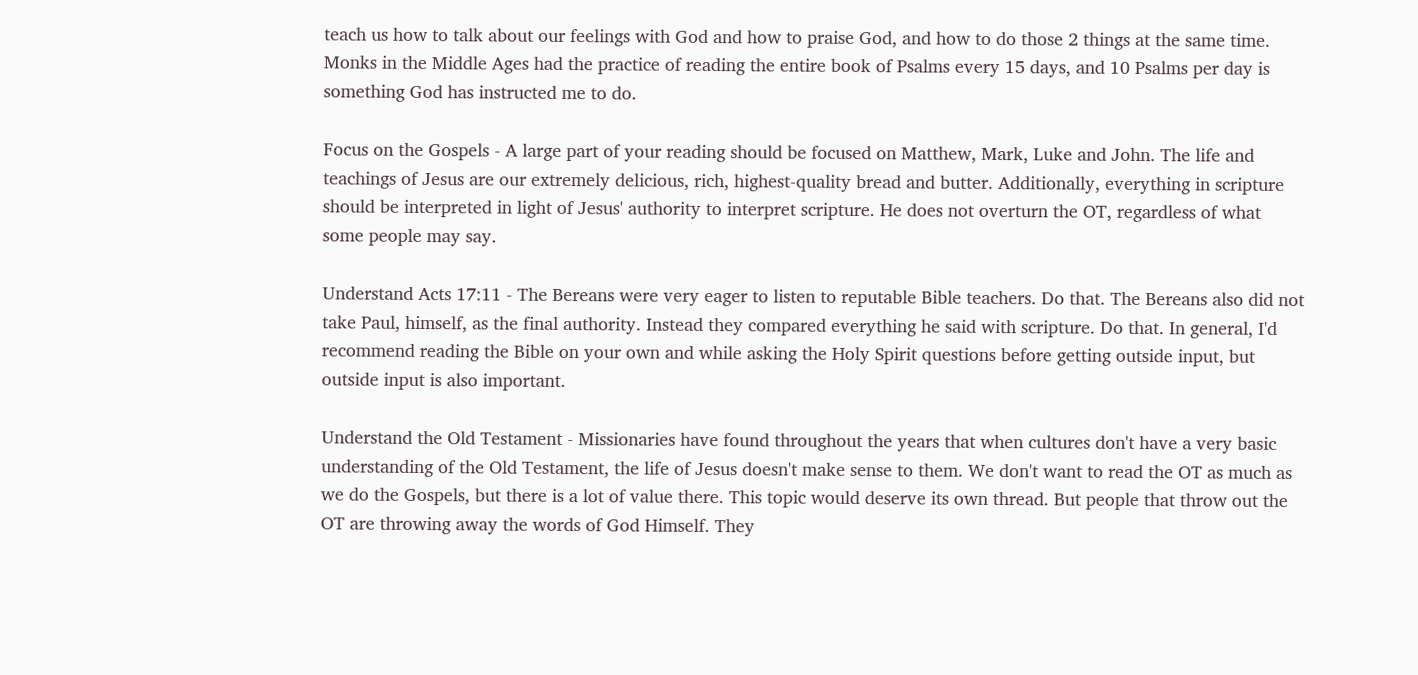teach us how to talk about our feelings with God and how to praise God, and how to do those 2 things at the same time. Monks in the Middle Ages had the practice of reading the entire book of Psalms every 15 days, and 10 Psalms per day is something God has instructed me to do.

Focus on the Gospels - A large part of your reading should be focused on Matthew, Mark, Luke and John. The life and teachings of Jesus are our extremely delicious, rich, highest-quality bread and butter. Additionally, everything in scripture should be interpreted in light of Jesus' authority to interpret scripture. He does not overturn the OT, regardless of what some people may say.

Understand Acts 17:11 - The Bereans were very eager to listen to reputable Bible teachers. Do that. The Bereans also did not take Paul, himself, as the final authority. Instead they compared everything he said with scripture. Do that. In general, I'd recommend reading the Bible on your own and while asking the Holy Spirit questions before getting outside input, but outside input is also important.

Understand the Old Testament - Missionaries have found throughout the years that when cultures don't have a very basic understanding of the Old Testament, the life of Jesus doesn't make sense to them. We don't want to read the OT as much as we do the Gospels, but there is a lot of value there. This topic would deserve its own thread. But people that throw out the OT are throwing away the words of God Himself. They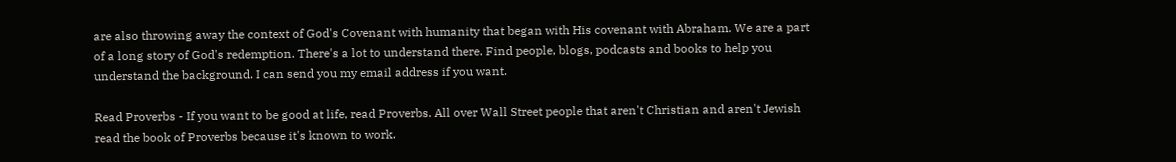are also throwing away the context of God's Covenant with humanity that began with His covenant with Abraham. We are a part of a long story of God's redemption. There's a lot to understand there. Find people, blogs, podcasts and books to help you understand the background. I can send you my email address if you want.

Read Proverbs - If you want to be good at life, read Proverbs. All over Wall Street people that aren't Christian and aren't Jewish read the book of Proverbs because it's known to work.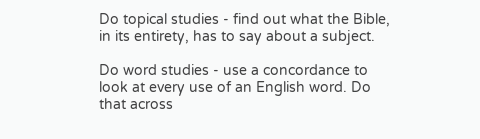Do topical studies - find out what the Bible, in its entirety, has to say about a subject.

Do word studies - use a concordance to look at every use of an English word. Do that across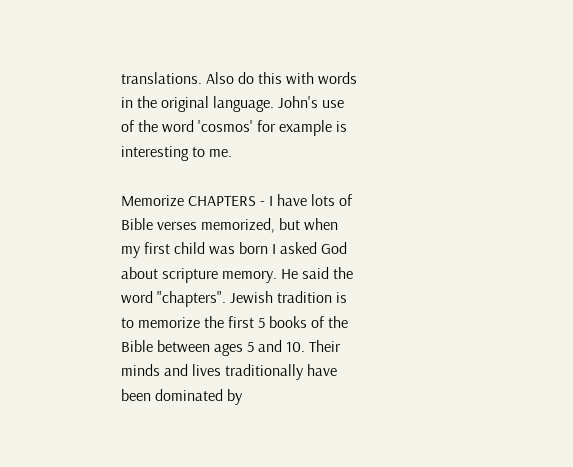translations. Also do this with words in the original language. John's use of the word 'cosmos' for example is interesting to me.

Memorize CHAPTERS - I have lots of Bible verses memorized, but when my first child was born I asked God about scripture memory. He said the word "chapters". Jewish tradition is to memorize the first 5 books of the Bible between ages 5 and 10. Their minds and lives traditionally have been dominated by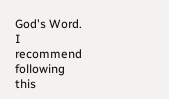God's Word. I recommend following this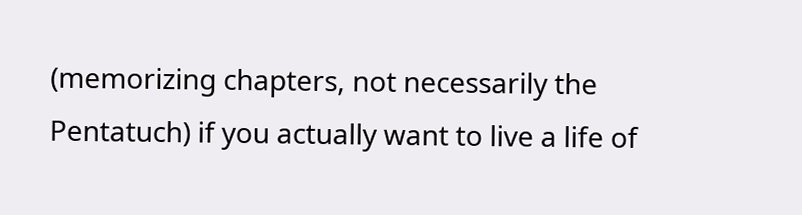(memorizing chapters, not necessarily the Pentatuch) if you actually want to live a life of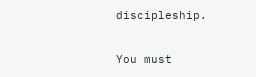discipleship.

You must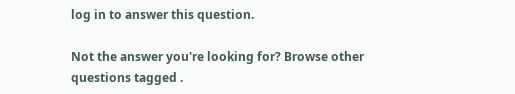log in to answer this question.

Not the answer you're looking for? Browse other questions tagged .